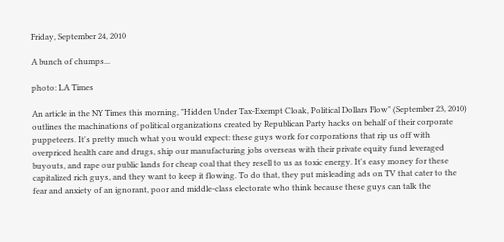Friday, September 24, 2010

A bunch of chumps...

photo: LA Times

An article in the NY Times this morning, "Hidden Under Tax-Exempt Cloak, Political Dollars Flow" (September 23, 2010) outlines the machinations of political organizations created by Republican Party hacks on behalf of their corporate puppeteers. It's pretty much what you would expect: these guys work for corporations that rip us off with overpriced health care and drugs, ship our manufacturing jobs overseas with their private equity fund leveraged buyouts, and rape our public lands for cheap coal that they resell to us as toxic energy. It's easy money for these capitalized rich guys, and they want to keep it flowing. To do that, they put misleading ads on TV that cater to the fear and anxiety of an ignorant, poor and middle-class electorate who think because these guys can talk the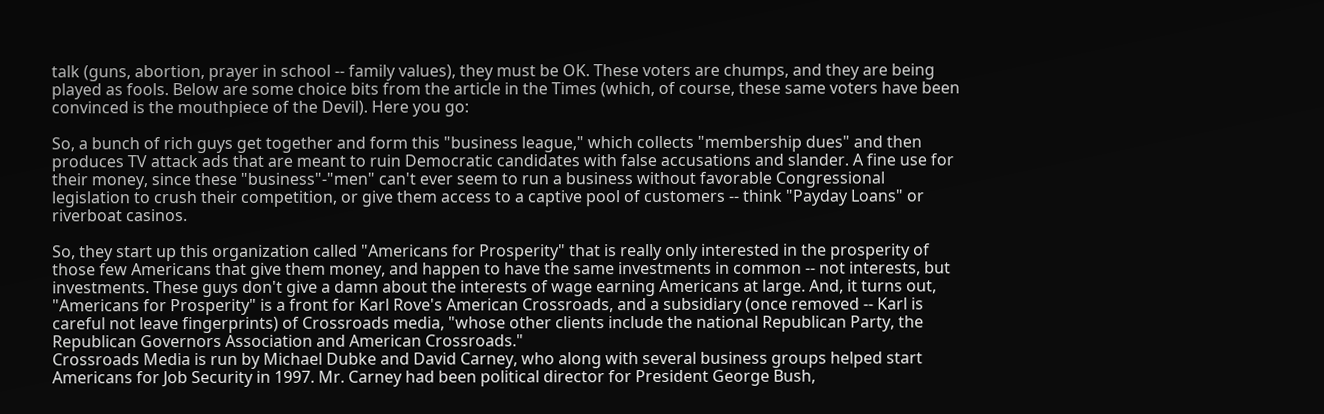talk (guns, abortion, prayer in school -- family values), they must be OK. These voters are chumps, and they are being played as fools. Below are some choice bits from the article in the Times (which, of course, these same voters have been convinced is the mouthpiece of the Devil). Here you go:

So, a bunch of rich guys get together and form this "business league," which collects "membership dues" and then produces TV attack ads that are meant to ruin Democratic candidates with false accusations and slander. A fine use for their money, since these "business"-"men" can't ever seem to run a business without favorable Congressional legislation to crush their competition, or give them access to a captive pool of customers -- think "Payday Loans" or riverboat casinos.

So, they start up this organization called "Americans for Prosperity" that is really only interested in the prosperity of those few Americans that give them money, and happen to have the same investments in common -- not interests, but investments. These guys don't give a damn about the interests of wage earning Americans at large. And, it turns out, "Americans for Prosperity" is a front for Karl Rove's American Crossroads, and a subsidiary (once removed -- Karl is careful not leave fingerprints) of Crossroads media, "whose other clients include the national Republican Party, the Republican Governors Association and American Crossroads."
Crossroads Media is run by Michael Dubke and David Carney, who along with several business groups helped start Americans for Job Security in 1997. Mr. Carney had been political director for President George Bush,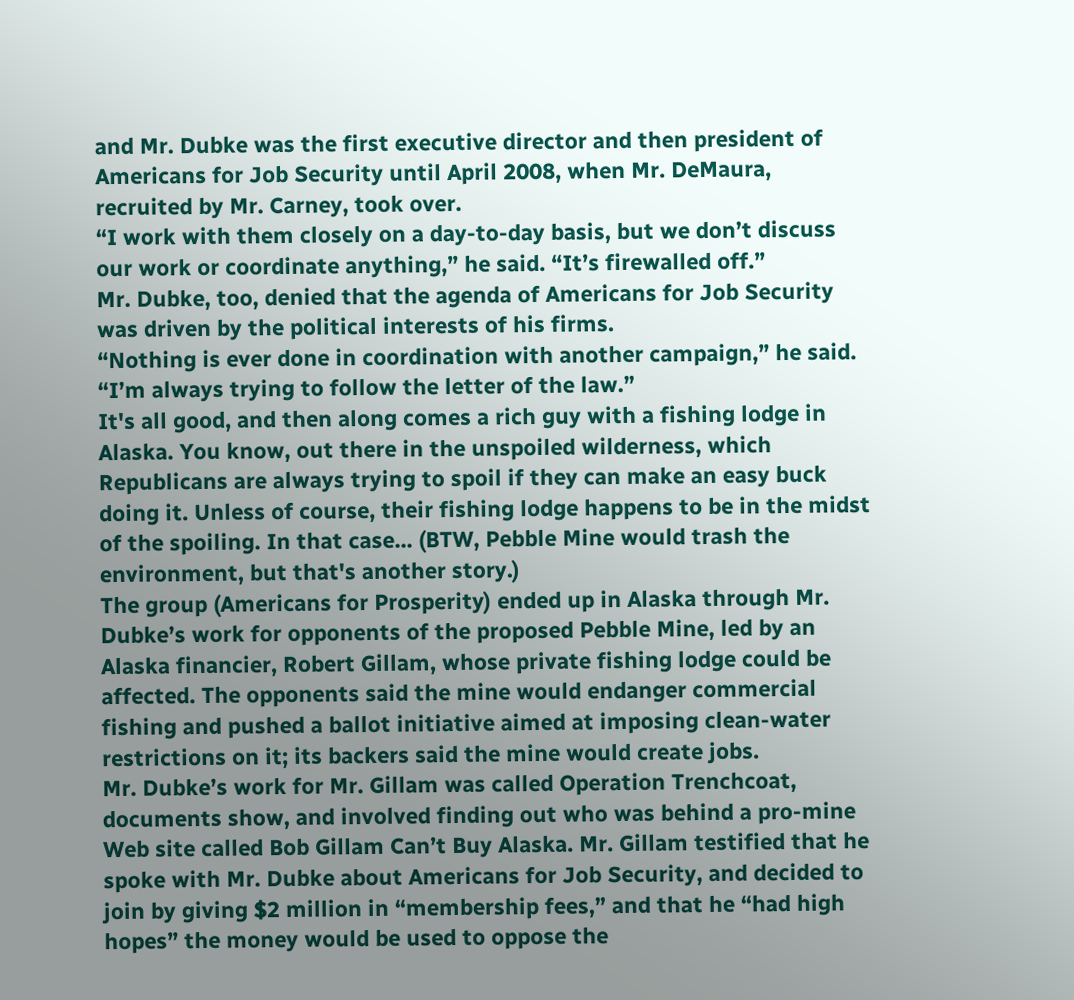and Mr. Dubke was the first executive director and then president of Americans for Job Security until April 2008, when Mr. DeMaura, recruited by Mr. Carney, took over.
“I work with them closely on a day-to-day basis, but we don’t discuss our work or coordinate anything,” he said. “It’s firewalled off.”
Mr. Dubke, too, denied that the agenda of Americans for Job Security was driven by the political interests of his firms.
“Nothing is ever done in coordination with another campaign,” he said. “I’m always trying to follow the letter of the law.”
It's all good, and then along comes a rich guy with a fishing lodge in Alaska. You know, out there in the unspoiled wilderness, which Republicans are always trying to spoil if they can make an easy buck doing it. Unless of course, their fishing lodge happens to be in the midst of the spoiling. In that case... (BTW, Pebble Mine would trash the environment, but that's another story.)
The group (Americans for Prosperity) ended up in Alaska through Mr. Dubke’s work for opponents of the proposed Pebble Mine, led by an Alaska financier, Robert Gillam, whose private fishing lodge could be affected. The opponents said the mine would endanger commercial fishing and pushed a ballot initiative aimed at imposing clean-water restrictions on it; its backers said the mine would create jobs.
Mr. Dubke’s work for Mr. Gillam was called Operation Trenchcoat, documents show, and involved finding out who was behind a pro-mine Web site called Bob Gillam Can’t Buy Alaska. Mr. Gillam testified that he spoke with Mr. Dubke about Americans for Job Security, and decided to join by giving $2 million in “membership fees,” and that he “had high hopes” the money would be used to oppose the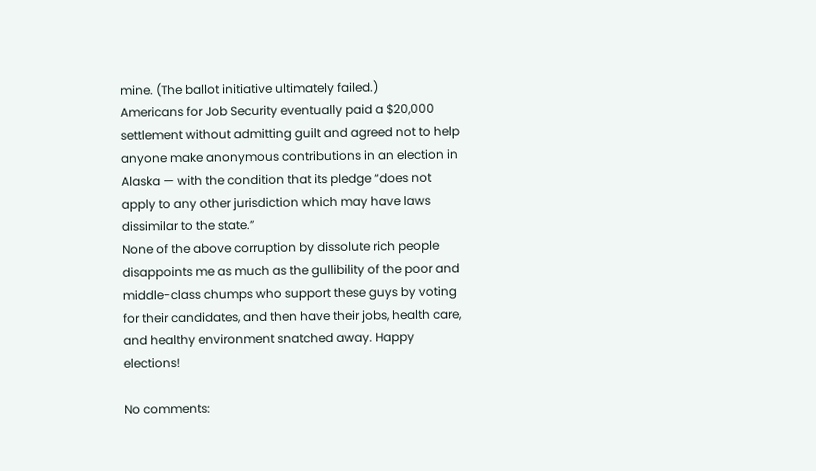mine. (The ballot initiative ultimately failed.)
Americans for Job Security eventually paid a $20,000 settlement without admitting guilt and agreed not to help anyone make anonymous contributions in an election in Alaska — with the condition that its pledge “does not apply to any other jurisdiction which may have laws dissimilar to the state.”
None of the above corruption by dissolute rich people disappoints me as much as the gullibility of the poor and middle-class chumps who support these guys by voting for their candidates, and then have their jobs, health care, and healthy environment snatched away. Happy elections!

No comments: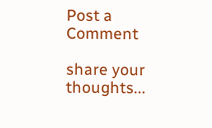Post a Comment

share your thoughts...